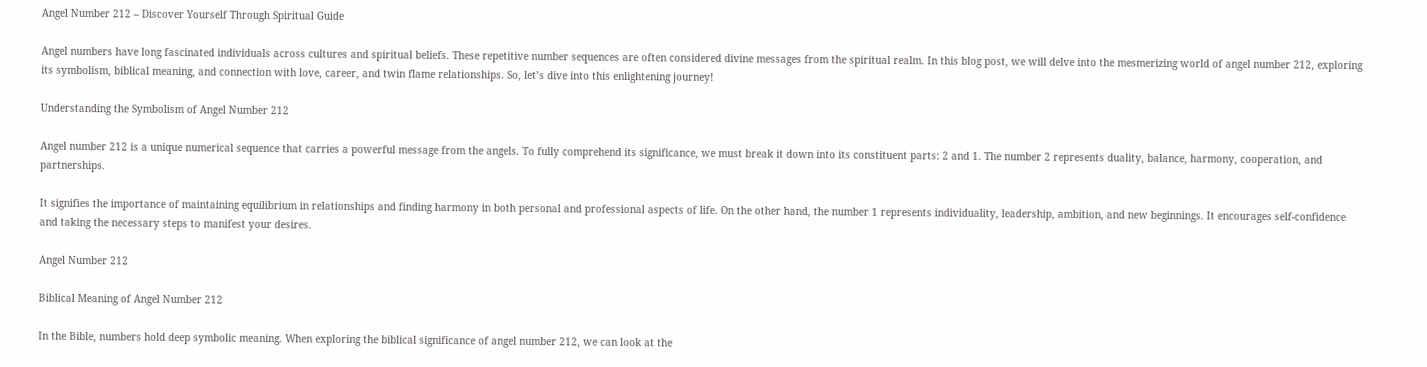Angel Number 212 – Discover Yourself Through Spiritual Guide

Angel numbers have long fascinated individuals across cultures and spiritual beliefs. These repetitive number sequences are often considered divine messages from the spiritual realm. In this blog post, we will delve into the mesmerizing world of angel number 212, exploring its symbolism, biblical meaning, and connection with love, career, and twin flame relationships. So, let’s dive into this enlightening journey!

Understanding the Symbolism of Angel Number 212

Angel number 212 is a unique numerical sequence that carries a powerful message from the angels. To fully comprehend its significance, we must break it down into its constituent parts: 2 and 1. The number 2 represents duality, balance, harmony, cooperation, and partnerships.

It signifies the importance of maintaining equilibrium in relationships and finding harmony in both personal and professional aspects of life. On the other hand, the number 1 represents individuality, leadership, ambition, and new beginnings. It encourages self-confidence and taking the necessary steps to manifest your desires.

Angel Number 212

Biblical Meaning of Angel Number 212

In the Bible, numbers hold deep symbolic meaning. When exploring the biblical significance of angel number 212, we can look at the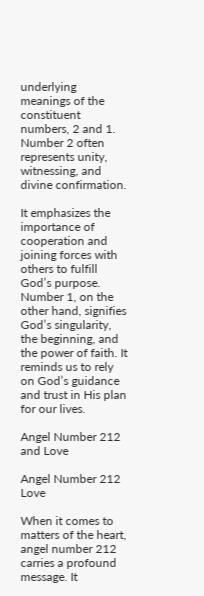underlying meanings of the constituent numbers, 2 and 1. Number 2 often represents unity, witnessing, and divine confirmation.

It emphasizes the importance of cooperation and joining forces with others to fulfill God’s purpose. Number 1, on the other hand, signifies God’s singularity, the beginning, and the power of faith. It reminds us to rely on God’s guidance and trust in His plan for our lives.

Angel Number 212 and Love

Angel Number 212 Love

When it comes to matters of the heart, angel number 212 carries a profound message. It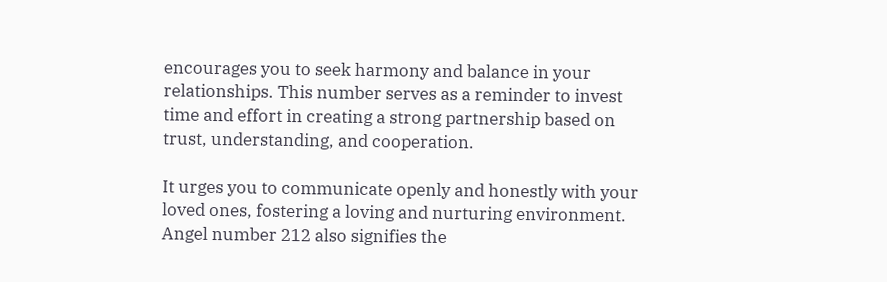encourages you to seek harmony and balance in your relationships. This number serves as a reminder to invest time and effort in creating a strong partnership based on trust, understanding, and cooperation.

It urges you to communicate openly and honestly with your loved ones, fostering a loving and nurturing environment. Angel number 212 also signifies the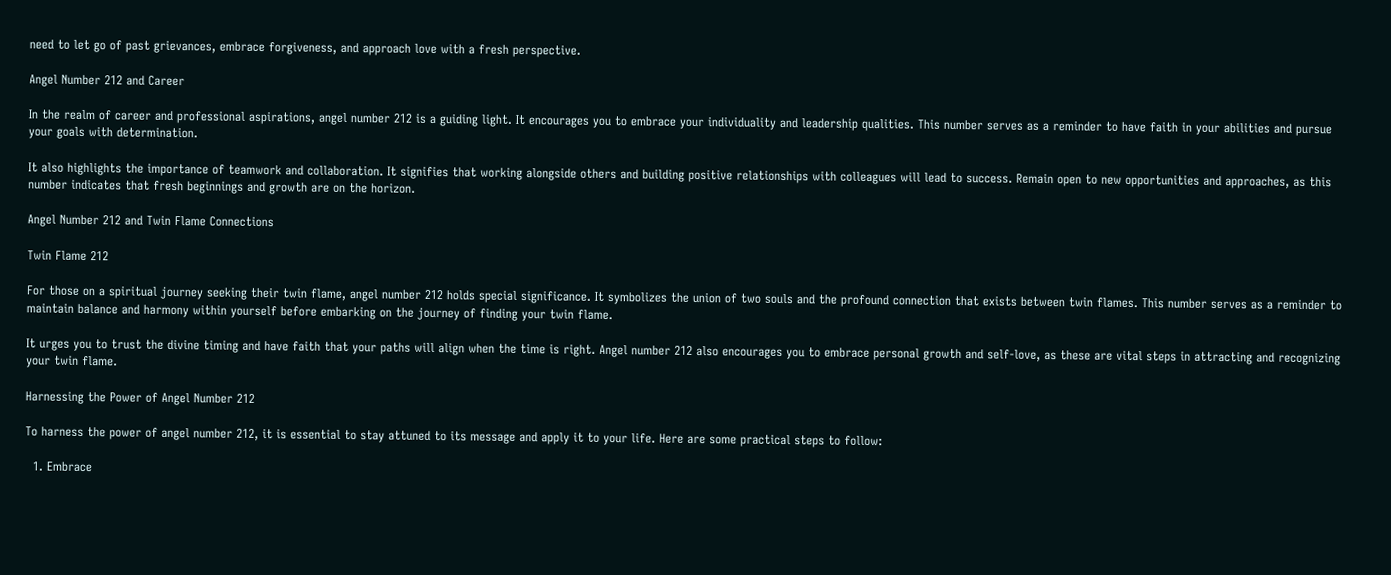need to let go of past grievances, embrace forgiveness, and approach love with a fresh perspective.

Angel Number 212 and Career

In the realm of career and professional aspirations, angel number 212 is a guiding light. It encourages you to embrace your individuality and leadership qualities. This number serves as a reminder to have faith in your abilities and pursue your goals with determination.

It also highlights the importance of teamwork and collaboration. It signifies that working alongside others and building positive relationships with colleagues will lead to success. Remain open to new opportunities and approaches, as this number indicates that fresh beginnings and growth are on the horizon.

Angel Number 212 and Twin Flame Connections

Twin Flame 212

For those on a spiritual journey seeking their twin flame, angel number 212 holds special significance. It symbolizes the union of two souls and the profound connection that exists between twin flames. This number serves as a reminder to maintain balance and harmony within yourself before embarking on the journey of finding your twin flame.

It urges you to trust the divine timing and have faith that your paths will align when the time is right. Angel number 212 also encourages you to embrace personal growth and self-love, as these are vital steps in attracting and recognizing your twin flame.

Harnessing the Power of Angel Number 212

To harness the power of angel number 212, it is essential to stay attuned to its message and apply it to your life. Here are some practical steps to follow:

  1. Embrace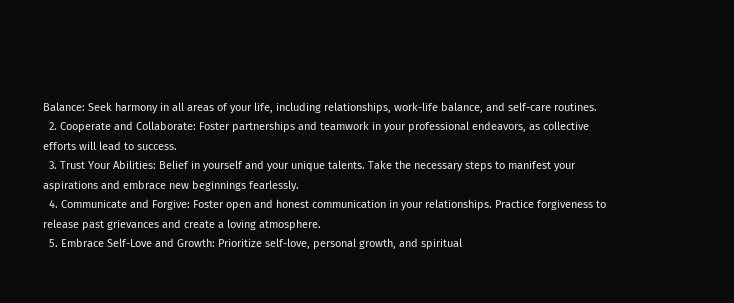Balance: Seek harmony in all areas of your life, including relationships, work-life balance, and self-care routines.
  2. Cooperate and Collaborate: Foster partnerships and teamwork in your professional endeavors, as collective efforts will lead to success.
  3. Trust Your Abilities: Belief in yourself and your unique talents. Take the necessary steps to manifest your aspirations and embrace new beginnings fearlessly.
  4. Communicate and Forgive: Foster open and honest communication in your relationships. Practice forgiveness to release past grievances and create a loving atmosphere.
  5. Embrace Self-Love and Growth: Prioritize self-love, personal growth, and spiritual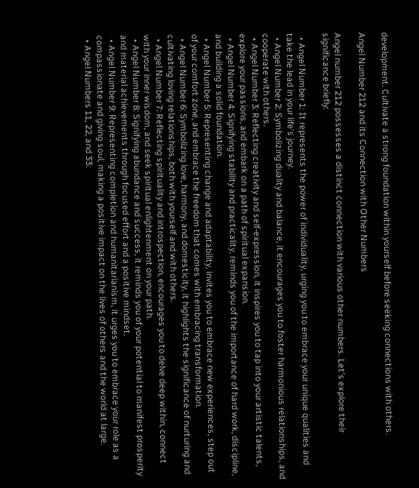development. Cultivate a strong foundation within yourself before seeking connections with others.

Angel Number 212 and its Connection with Other Numbers

Angel number 212 possesses a distinct connection with various other numbers. Let’s explore their significance briefly:

  • Angel Number 1: It represents the power of individuality, urging you to embrace your unique qualities and take the lead in your life’s journey.
  • Angel Number 2: Symbolizing duality and balance, it encourages you to foster harmonious relationships, and cooperate with others.
  • Angel Number 3: Reflecting creativity and self-expression, it inspires you to tap into your artistic talents, explore your passions, and embark on a path of spiritual expansion.
  • Angel Number 4: Signifying stability and practicality, reminds you of the importance of hard work, discipline, and building a solid foundation.
  • Angel Number 5: Representing change and adaptability, invites you to embrace new experiences, step out of your comfort zone, and embrace the freedom that comes with embracing transformation.
  • Angel Number 6: Symbolizing love, harmony, and domesticity, it highlights the significance of nurturing and cultivating loving relationships, both with yourself and with others.
  • Angel Number 7: Reflecting spirituality and introspection, encourages you to delve deep within, connect with your inner wisdom, and seek spiritual enlightenment on your path.
  • Angel Number 8: Signifying abundance and success, it reminds you of your potential to manifest prosperity and material achievements through focused effort and a positive mindset.
  • Angel Number 9: Representing completion and humanitarianism, it urges you to embrace your role as a compassionate and giving soul, making a positive impact on the lives of others and the world at large.
  • Angel Numbers 11, 22, and 33: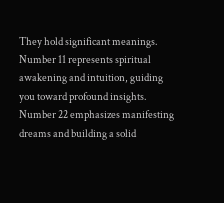They hold significant meanings. Number 11 represents spiritual awakening and intuition, guiding you toward profound insights. Number 22 emphasizes manifesting dreams and building a solid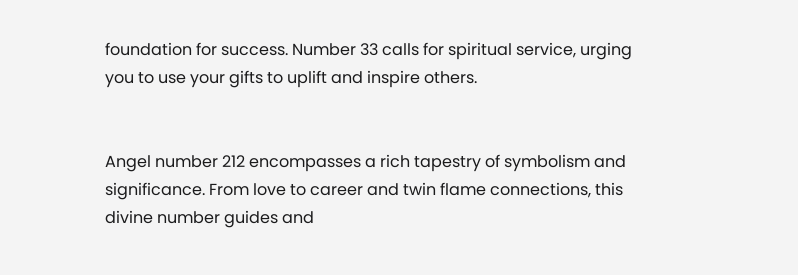foundation for success. Number 33 calls for spiritual service, urging you to use your gifts to uplift and inspire others.


Angel number 212 encompasses a rich tapestry of symbolism and significance. From love to career and twin flame connections, this divine number guides and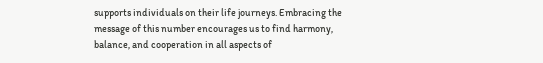supports individuals on their life journeys. Embracing the message of this number encourages us to find harmony, balance, and cooperation in all aspects of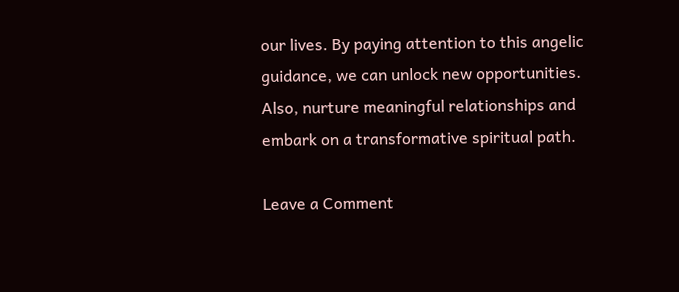our lives. By paying attention to this angelic guidance, we can unlock new opportunities. Also, nurture meaningful relationships and embark on a transformative spiritual path.

Leave a Comment